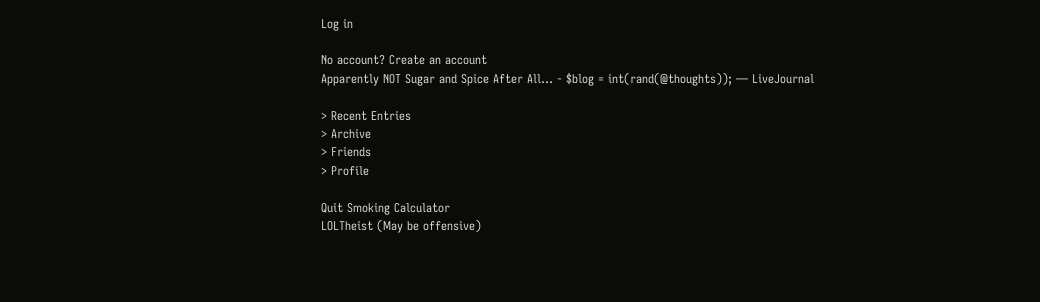Log in

No account? Create an account
Apparently NOT Sugar and Spice After All... - $blog = int(rand(@thoughts)); — LiveJournal

> Recent Entries
> Archive
> Friends
> Profile

Quit Smoking Calculator
LOLTheist (May be offensive)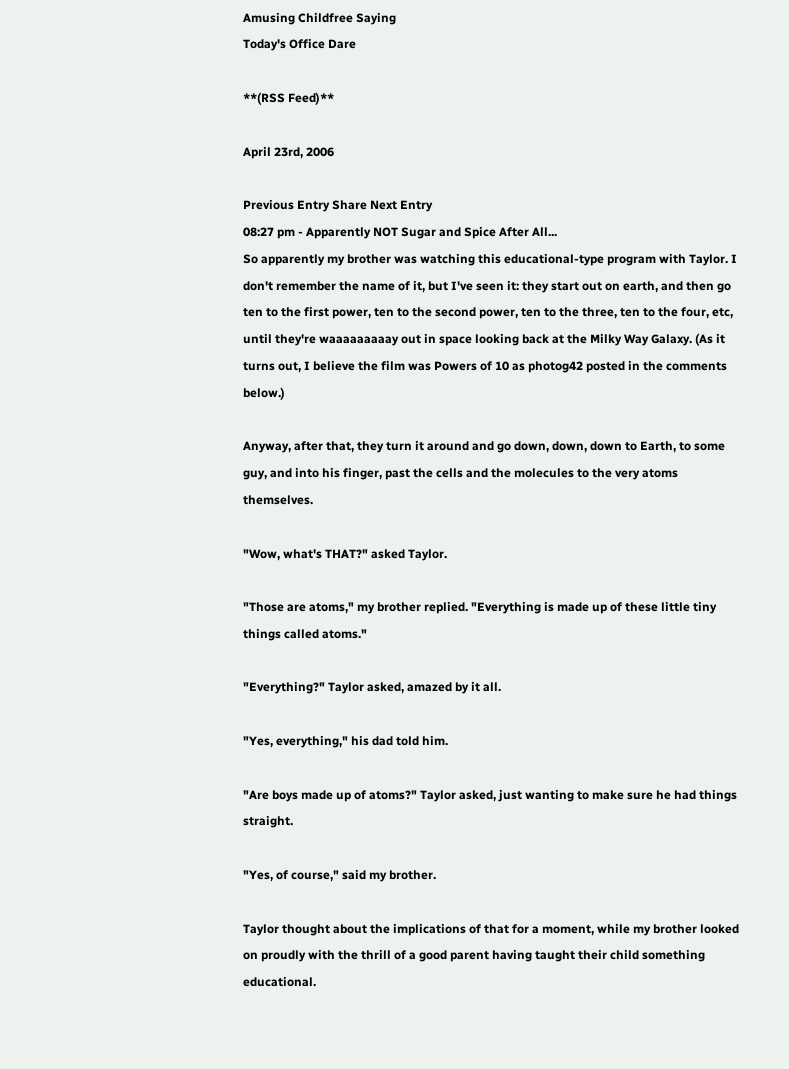Amusing Childfree Saying
Today's Office Dare

**(RSS Feed)**

April 23rd, 2006

Previous Entry Share Next Entry
08:27 pm - Apparently NOT Sugar and Spice After All...
So apparently my brother was watching this educational-type program with Taylor. I don't remember the name of it, but I've seen it: they start out on earth, and then go ten to the first power, ten to the second power, ten to the three, ten to the four, etc, until they're waaaaaaaaay out in space looking back at the Milky Way Galaxy. (As it turns out, I believe the film was Powers of 10 as photog42 posted in the comments below.)

Anyway, after that, they turn it around and go down, down, down to Earth, to some guy, and into his finger, past the cells and the molecules to the very atoms themselves.

"Wow, what's THAT?" asked Taylor.

"Those are atoms," my brother replied. "Everything is made up of these little tiny things called atoms."

"Everything?" Taylor asked, amazed by it all.

"Yes, everything," his dad told him.

"Are boys made up of atoms?" Taylor asked, just wanting to make sure he had things straight.

"Yes, of course," said my brother.

Taylor thought about the implications of that for a moment, while my brother looked on proudly with the thrill of a good parent having taught their child something educational.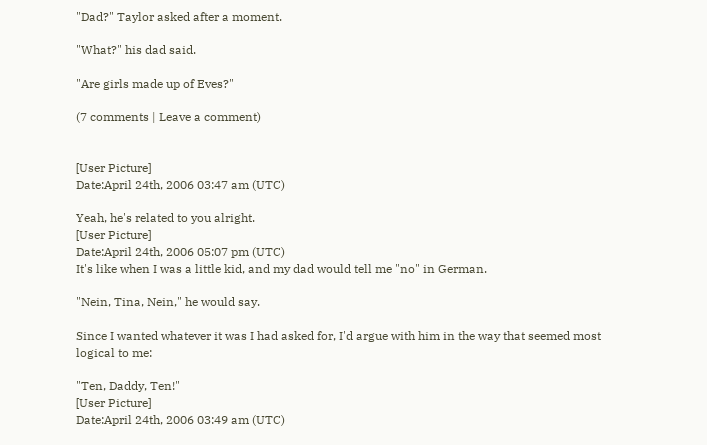"Dad?" Taylor asked after a moment.

"What?" his dad said.

"Are girls made up of Eves?"

(7 comments | Leave a comment)


[User Picture]
Date:April 24th, 2006 03:47 am (UTC)

Yeah, he's related to you alright.
[User Picture]
Date:April 24th, 2006 05:07 pm (UTC)
It's like when I was a little kid, and my dad would tell me "no" in German.

"Nein, Tina, Nein," he would say.

Since I wanted whatever it was I had asked for, I'd argue with him in the way that seemed most logical to me:

"Ten, Daddy, Ten!"
[User Picture]
Date:April 24th, 2006 03:49 am (UTC)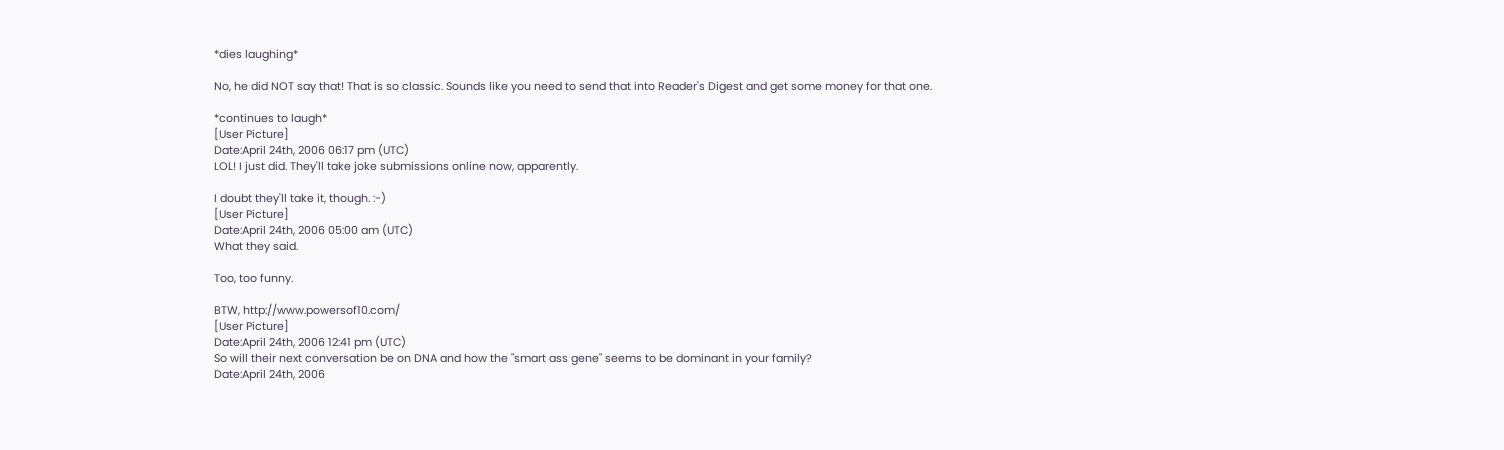*dies laughing*

No, he did NOT say that! That is so classic. Sounds like you need to send that into Reader's Digest and get some money for that one.

*continues to laugh*
[User Picture]
Date:April 24th, 2006 06:17 pm (UTC)
LOL! I just did. They'll take joke submissions online now, apparently.

I doubt they'll take it, though. :-)
[User Picture]
Date:April 24th, 2006 05:00 am (UTC)
What they said.

Too, too funny.

BTW, http://www.powersof10.com/
[User Picture]
Date:April 24th, 2006 12:41 pm (UTC)
So will their next conversation be on DNA and how the "smart ass gene" seems to be dominant in your family?
Date:April 24th, 2006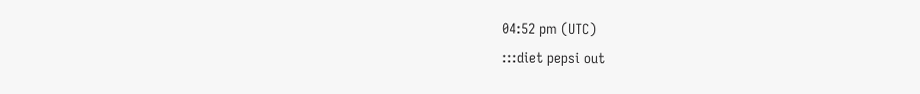04:52 pm (UTC)
:::diet pepsi out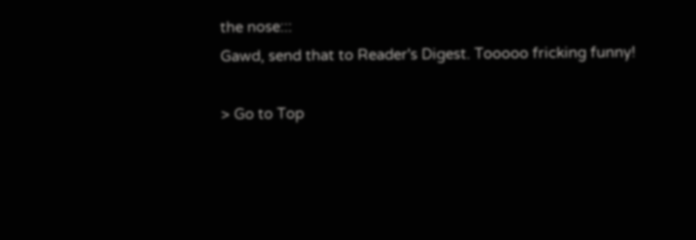the nose:::
Gawd, send that to Reader's Digest. Tooooo fricking funny!

> Go to Top